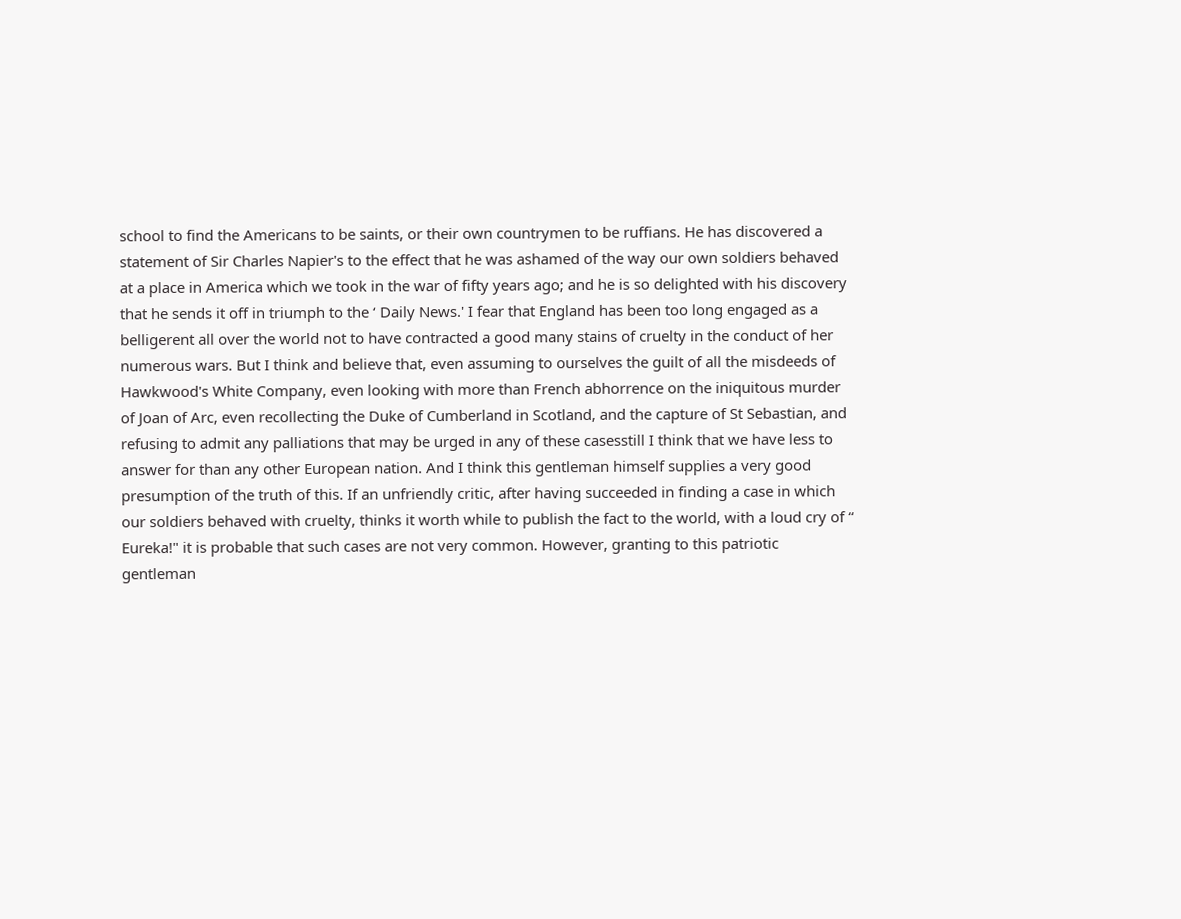school to find the Americans to be saints, or their own countrymen to be ruffians. He has discovered a statement of Sir Charles Napier's to the effect that he was ashamed of the way our own soldiers behaved at a place in America which we took in the war of fifty years ago; and he is so delighted with his discovery that he sends it off in triumph to the ‘ Daily News.' I fear that England has been too long engaged as a belligerent all over the world not to have contracted a good many stains of cruelty in the conduct of her numerous wars. But I think and believe that, even assuming to ourselves the guilt of all the misdeeds of Hawkwood's White Company, even looking with more than French abhorrence on the iniquitous murder of Joan of Arc, even recollecting the Duke of Cumberland in Scotland, and the capture of St Sebastian, and refusing to admit any palliations that may be urged in any of these casesstill I think that we have less to answer for than any other European nation. And I think this gentleman himself supplies a very good presumption of the truth of this. If an unfriendly critic, after having succeeded in finding a case in which our soldiers behaved with cruelty, thinks it worth while to publish the fact to the world, with a loud cry of “ Eureka!" it is probable that such cases are not very common. However, granting to this patriotic gentleman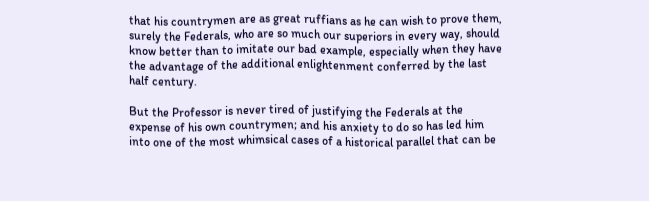that his countrymen are as great ruffians as he can wish to prove them, surely the Federals, who are so much our superiors in every way, should know better than to imitate our bad example, especially when they have the advantage of the additional enlightenment conferred by the last half century.

But the Professor is never tired of justifying the Federals at the expense of his own countrymen; and his anxiety to do so has led him into one of the most whimsical cases of a historical parallel that can be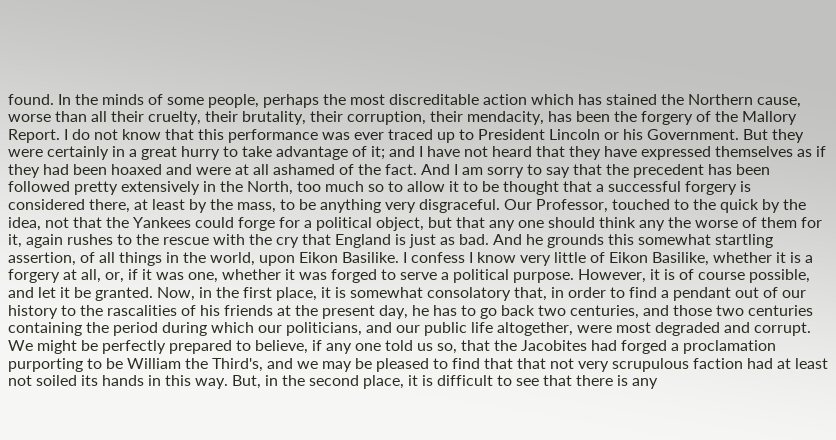found. In the minds of some people, perhaps the most discreditable action which has stained the Northern cause, worse than all their cruelty, their brutality, their corruption, their mendacity, has been the forgery of the Mallory Report. I do not know that this performance was ever traced up to President Lincoln or his Government. But they were certainly in a great hurry to take advantage of it; and I have not heard that they have expressed themselves as if they had been hoaxed and were at all ashamed of the fact. And I am sorry to say that the precedent has been followed pretty extensively in the North, too much so to allow it to be thought that a successful forgery is considered there, at least by the mass, to be anything very disgraceful. Our Professor, touched to the quick by the idea, not that the Yankees could forge for a political object, but that any one should think any the worse of them for it, again rushes to the rescue with the cry that England is just as bad. And he grounds this somewhat startling assertion, of all things in the world, upon Eikon Basilike. I confess I know very little of Eikon Basilike, whether it is a forgery at all, or, if it was one, whether it was forged to serve a political purpose. However, it is of course possible, and let it be granted. Now, in the first place, it is somewhat consolatory that, in order to find a pendant out of our history to the rascalities of his friends at the present day, he has to go back two centuries, and those two centuries containing the period during which our politicians, and our public life altogether, were most degraded and corrupt. We might be perfectly prepared to believe, if any one told us so, that the Jacobites had forged a proclamation purporting to be William the Third's, and we may be pleased to find that that not very scrupulous faction had at least not soiled its hands in this way. But, in the second place, it is difficult to see that there is any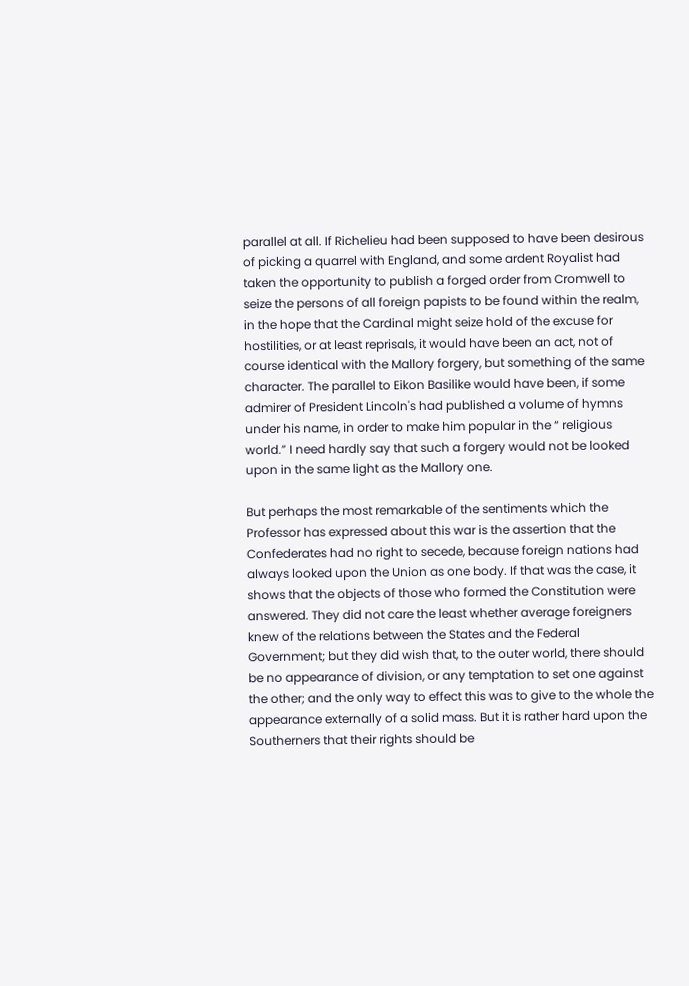parallel at all. If Richelieu had been supposed to have been desirous of picking a quarrel with England, and some ardent Royalist had taken the opportunity to publish a forged order from Cromwell to seize the persons of all foreign papists to be found within the realm, in the hope that the Cardinal might seize hold of the excuse for hostilities, or at least reprisals, it would have been an act, not of course identical with the Mallory forgery, but something of the same character. The parallel to Eikon Basilike would have been, if some admirer of President Lincoln's had published a volume of hymns under his name, in order to make him popular in the “ religious world.” I need hardly say that such a forgery would not be looked upon in the same light as the Mallory one.

But perhaps the most remarkable of the sentiments which the Professor has expressed about this war is the assertion that the Confederates had no right to secede, because foreign nations had always looked upon the Union as one body. If that was the case, it shows that the objects of those who formed the Constitution were answered. They did not care the least whether average foreigners knew of the relations between the States and the Federal Government; but they did wish that, to the outer world, there should be no appearance of division, or any temptation to set one against the other; and the only way to effect this was to give to the whole the appearance externally of a solid mass. But it is rather hard upon the Southerners that their rights should be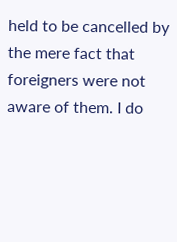held to be cancelled by the mere fact that foreigners were not aware of them. I do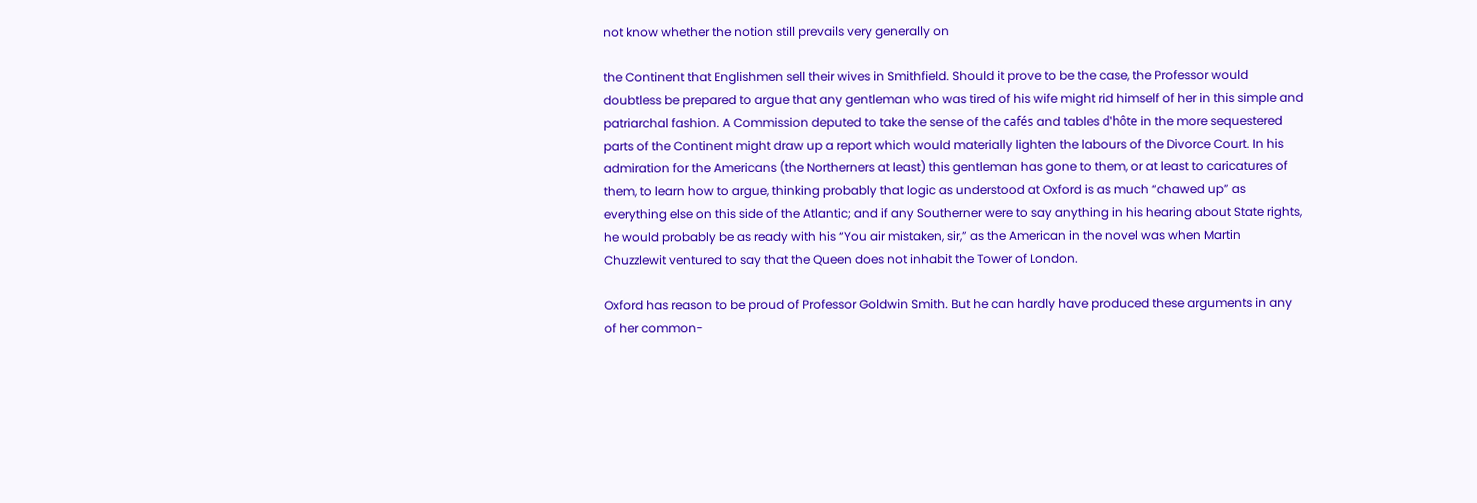not know whether the notion still prevails very generally on

the Continent that Englishmen sell their wives in Smithfield. Should it prove to be the case, the Professor would doubtless be prepared to argue that any gentleman who was tired of his wife might rid himself of her in this simple and patriarchal fashion. A Commission deputed to take the sense of the cafés and tables d'hôte in the more sequestered parts of the Continent might draw up a report which would materially lighten the labours of the Divorce Court. In his admiration for the Americans (the Northerners at least) this gentleman has gone to them, or at least to caricatures of them, to learn how to argue, thinking probably that logic as understood at Oxford is as much “chawed up” as everything else on this side of the Atlantic; and if any Southerner were to say anything in his hearing about State rights, he would probably be as ready with his “You air mistaken, sir,” as the American in the novel was when Martin Chuzzlewit ventured to say that the Queen does not inhabit the Tower of London.

Oxford has reason to be proud of Professor Goldwin Smith. But he can hardly have produced these arguments in any of her common-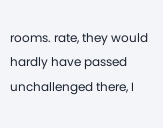rooms. rate, they would hardly have passed unchallenged there, I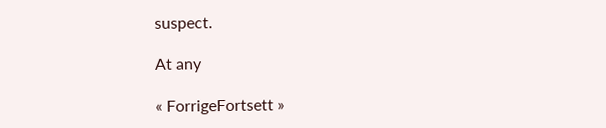suspect.

At any

« ForrigeFortsett »